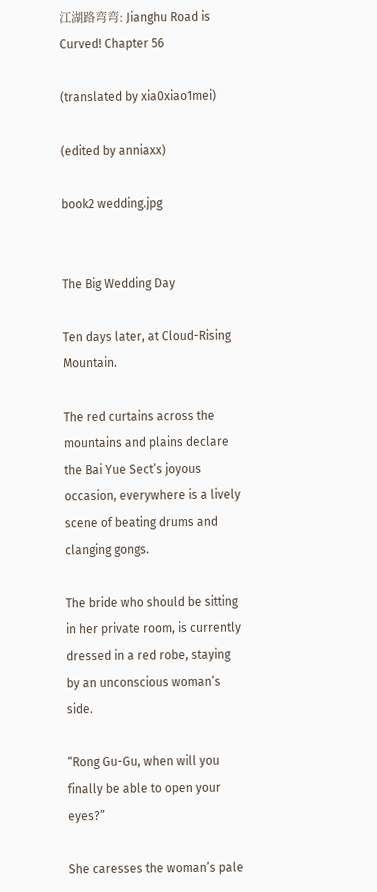江湖路弯弯: Jianghu Road is Curved! Chapter 56

(translated by xia0xiao1mei)

(edited by anniaxx)

book2 wedding.jpg


The Big Wedding Day

Ten days later, at Cloud-Rising Mountain.

The red curtains across the mountains and plains declare the Bai Yue Sect’s joyous occasion, everywhere is a lively scene of beating drums and clanging gongs.

The bride who should be sitting in her private room, is currently dressed in a red robe, staying by an unconscious woman’s side.

“Rong Gu-Gu, when will you finally be able to open your eyes?”

She caresses the woman’s pale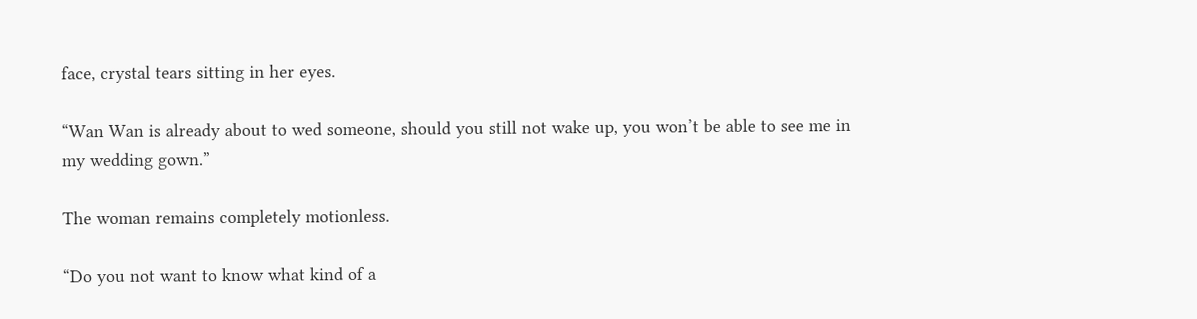face, crystal tears sitting in her eyes.

“Wan Wan is already about to wed someone, should you still not wake up, you won’t be able to see me in my wedding gown.”

The woman remains completely motionless.

“Do you not want to know what kind of a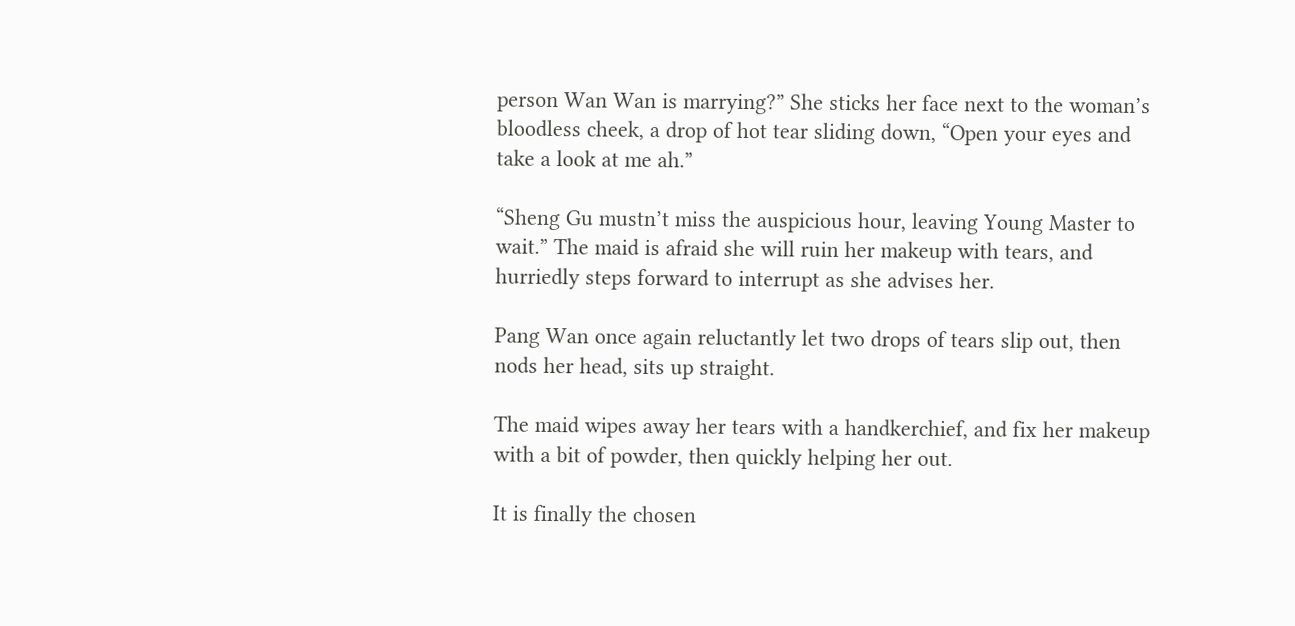person Wan Wan is marrying?” She sticks her face next to the woman’s bloodless cheek, a drop of hot tear sliding down, “Open your eyes and take a look at me ah.”

“Sheng Gu mustn’t miss the auspicious hour, leaving Young Master to wait.” The maid is afraid she will ruin her makeup with tears, and hurriedly steps forward to interrupt as she advises her.

Pang Wan once again reluctantly let two drops of tears slip out, then nods her head, sits up straight.

The maid wipes away her tears with a handkerchief, and fix her makeup with a bit of powder, then quickly helping her out.

It is finally the chosen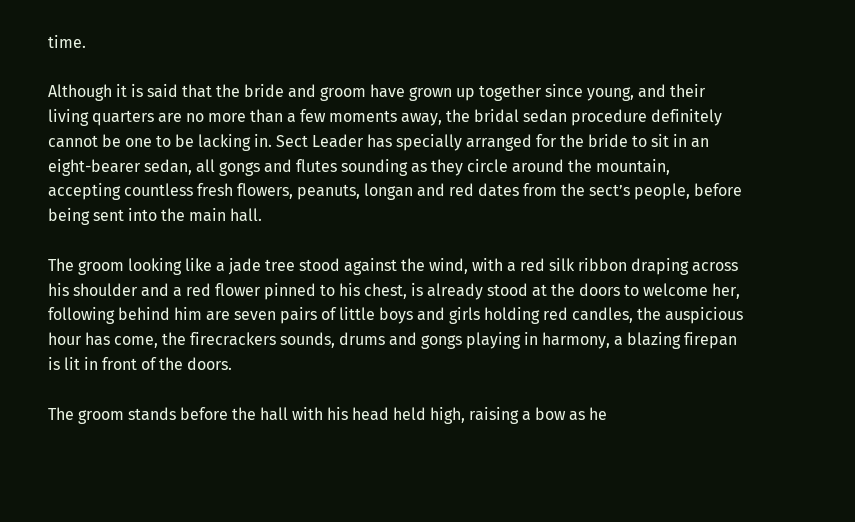time.

Although it is said that the bride and groom have grown up together since young, and their living quarters are no more than a few moments away, the bridal sedan procedure definitely cannot be one to be lacking in. Sect Leader has specially arranged for the bride to sit in an eight-bearer sedan, all gongs and flutes sounding as they circle around the mountain, accepting countless fresh flowers, peanuts, longan and red dates from the sect’s people, before being sent into the main hall.

The groom looking like a jade tree stood against the wind, with a red silk ribbon draping across his shoulder and a red flower pinned to his chest, is already stood at the doors to welcome her, following behind him are seven pairs of little boys and girls holding red candles, the auspicious hour has come, the firecrackers sounds, drums and gongs playing in harmony, a blazing firepan is lit in front of the doors.

The groom stands before the hall with his head held high, raising a bow as he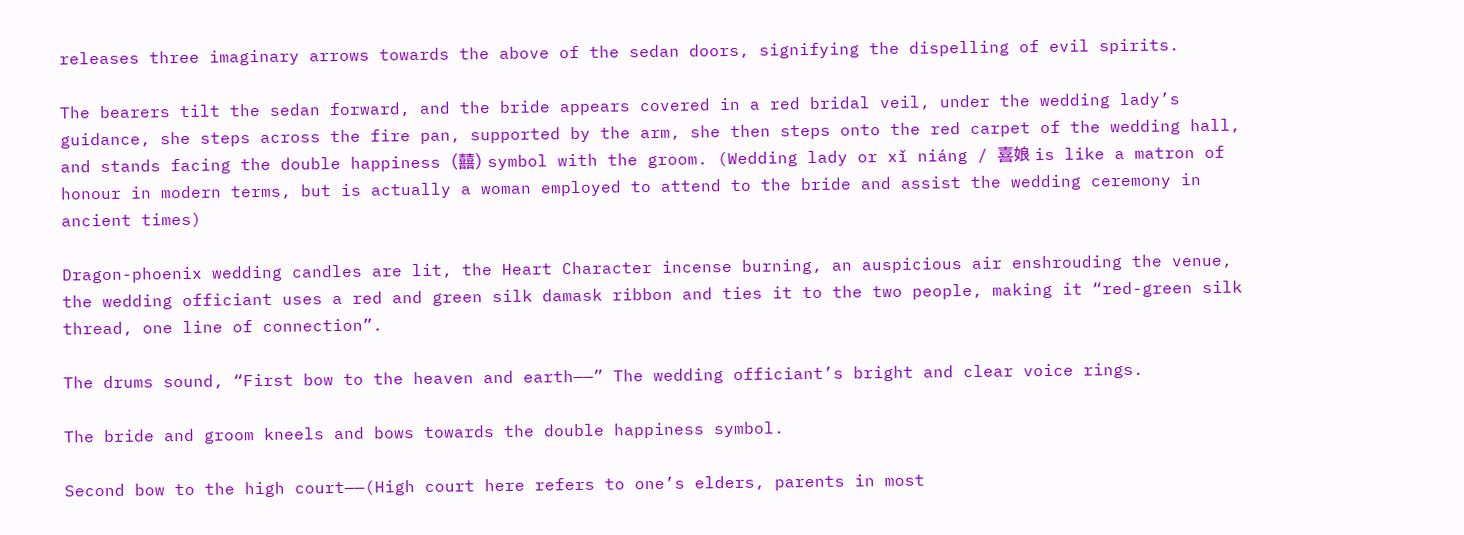releases three imaginary arrows towards the above of the sedan doors, signifying the dispelling of evil spirits.

The bearers tilt the sedan forward, and the bride appears covered in a red bridal veil, under the wedding lady’s guidance, she steps across the fire pan, supported by the arm, she then steps onto the red carpet of the wedding hall, and stands facing the double happiness (囍) symbol with the groom. (Wedding lady or xǐ niáng / 喜娘 is like a matron of honour in modern terms, but is actually a woman employed to attend to the bride and assist the wedding ceremony in ancient times)

Dragon-phoenix wedding candles are lit, the Heart Character incense burning, an auspicious air enshrouding the venue, the wedding officiant uses a red and green silk damask ribbon and ties it to the two people, making it “red-green silk thread, one line of connection”.

The drums sound, “First bow to the heaven and earth——” The wedding officiant’s bright and clear voice rings.

The bride and groom kneels and bows towards the double happiness symbol.

Second bow to the high court——(High court here refers to one’s elders, parents in most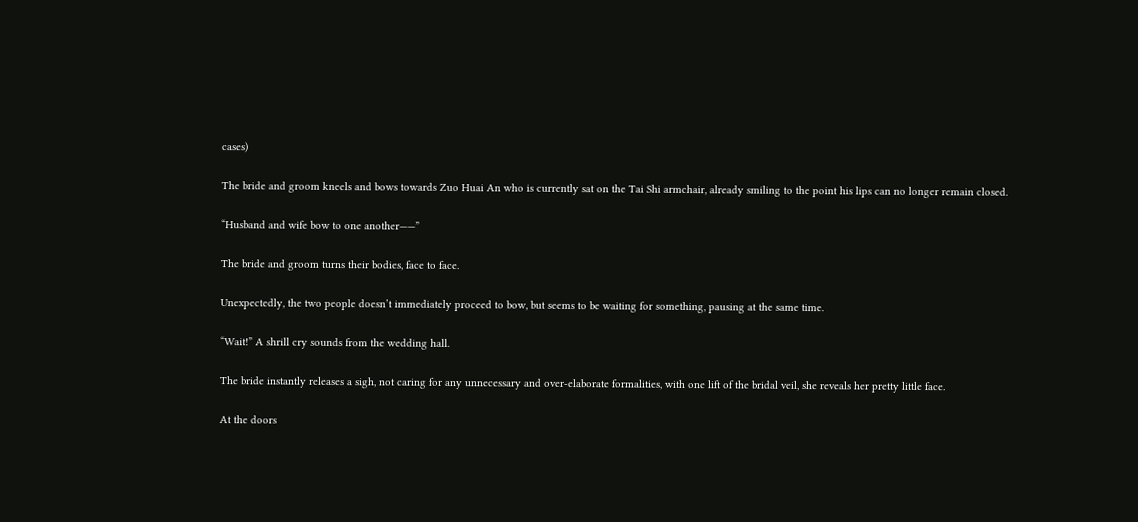cases)

The bride and groom kneels and bows towards Zuo Huai An who is currently sat on the Tai Shi armchair, already smiling to the point his lips can no longer remain closed.

“Husband and wife bow to one another——”

The bride and groom turns their bodies, face to face.

Unexpectedly, the two people doesn’t immediately proceed to bow, but seems to be waiting for something, pausing at the same time.

“Wait!” A shrill cry sounds from the wedding hall.

The bride instantly releases a sigh, not caring for any unnecessary and over-elaborate formalities, with one lift of the bridal veil, she reveals her pretty little face.

At the doors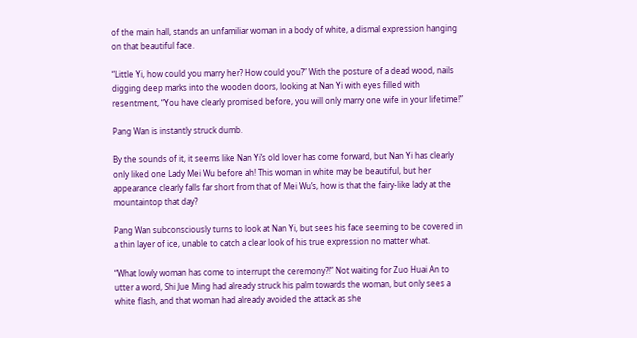of the main hall, stands an unfamiliar woman in a body of white, a dismal expression hanging on that beautiful face.

“Little Yi, how could you marry her? How could you?” With the posture of a dead wood, nails digging deep marks into the wooden doors, looking at Nan Yi with eyes filled with resentment, “You have clearly promised before, you will only marry one wife in your lifetime!”

Pang Wan is instantly struck dumb.

By the sounds of it, it seems like Nan Yi’s old lover has come forward, but Nan Yi has clearly only liked one Lady Mei Wu before ah! This woman in white may be beautiful, but her appearance clearly falls far short from that of Mei Wu’s, how is that the fairy-like lady at the mountaintop that day?

Pang Wan subconsciously turns to look at Nan Yi, but sees his face seeming to be covered in a thin layer of ice, unable to catch a clear look of his true expression no matter what.

“What lowly woman has come to interrupt the ceremony?!” Not waiting for Zuo Huai An to utter a word, Shi Jue Ming had already struck his palm towards the woman, but only sees a white flash, and that woman had already avoided the attack as she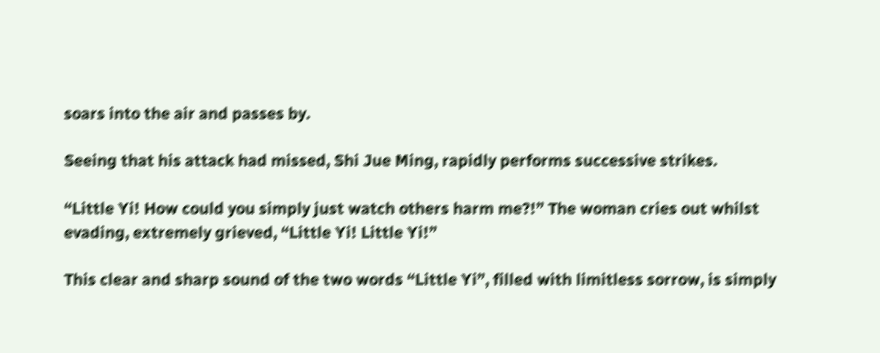soars into the air and passes by.

Seeing that his attack had missed, Shi Jue Ming, rapidly performs successive strikes.

“Little Yi! How could you simply just watch others harm me?!” The woman cries out whilst evading, extremely grieved, “Little Yi! Little Yi!”

This clear and sharp sound of the two words “Little Yi”, filled with limitless sorrow, is simply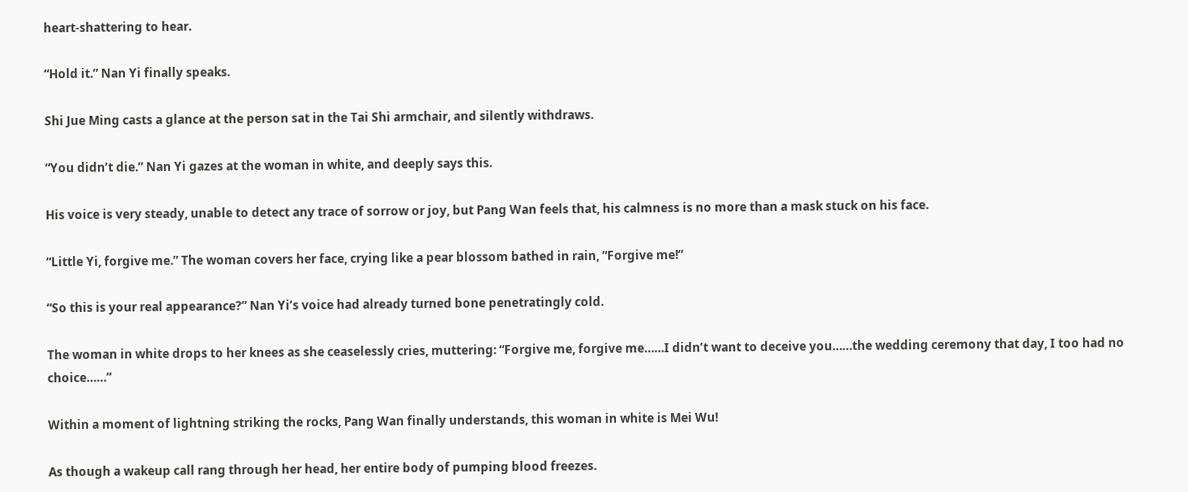heart-shattering to hear.

“Hold it.” Nan Yi finally speaks.

Shi Jue Ming casts a glance at the person sat in the Tai Shi armchair, and silently withdraws.

“You didn’t die.” Nan Yi gazes at the woman in white, and deeply says this.

His voice is very steady, unable to detect any trace of sorrow or joy, but Pang Wan feels that, his calmness is no more than a mask stuck on his face.

“Little Yi, forgive me.” The woman covers her face, crying like a pear blossom bathed in rain, “Forgive me!”

“So this is your real appearance?” Nan Yi’s voice had already turned bone penetratingly cold.

The woman in white drops to her knees as she ceaselessly cries, muttering: “Forgive me, forgive me……I didn’t want to deceive you……the wedding ceremony that day, I too had no choice……”

Within a moment of lightning striking the rocks, Pang Wan finally understands, this woman in white is Mei Wu!

As though a wakeup call rang through her head, her entire body of pumping blood freezes.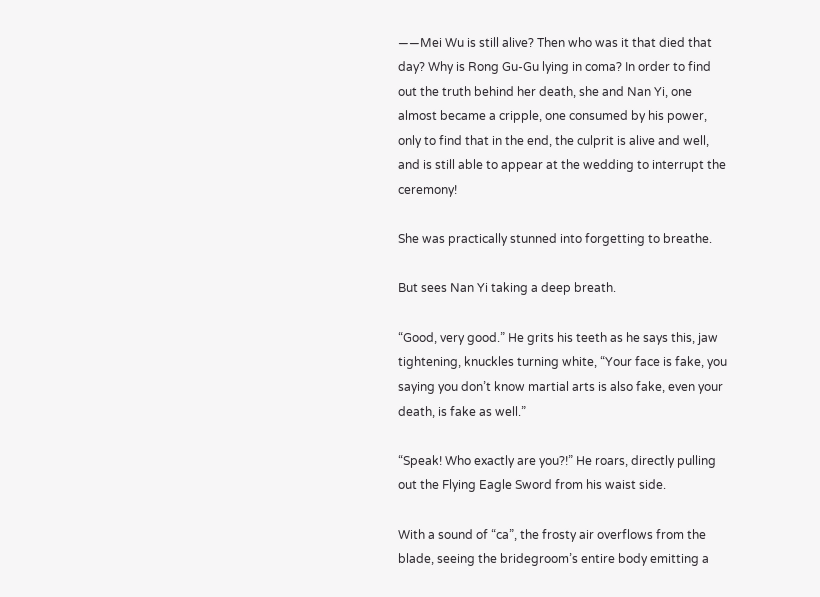——Mei Wu is still alive? Then who was it that died that day? Why is Rong Gu-Gu lying in coma? In order to find out the truth behind her death, she and Nan Yi, one almost became a cripple, one consumed by his power, only to find that in the end, the culprit is alive and well, and is still able to appear at the wedding to interrupt the ceremony!

She was practically stunned into forgetting to breathe.

But sees Nan Yi taking a deep breath.

“Good, very good.” He grits his teeth as he says this, jaw tightening, knuckles turning white, “Your face is fake, you saying you don’t know martial arts is also fake, even your death, is fake as well.”

“Speak! Who exactly are you?!” He roars, directly pulling out the Flying Eagle Sword from his waist side.

With a sound of “ca”, the frosty air overflows from the blade, seeing the bridegroom’s entire body emitting a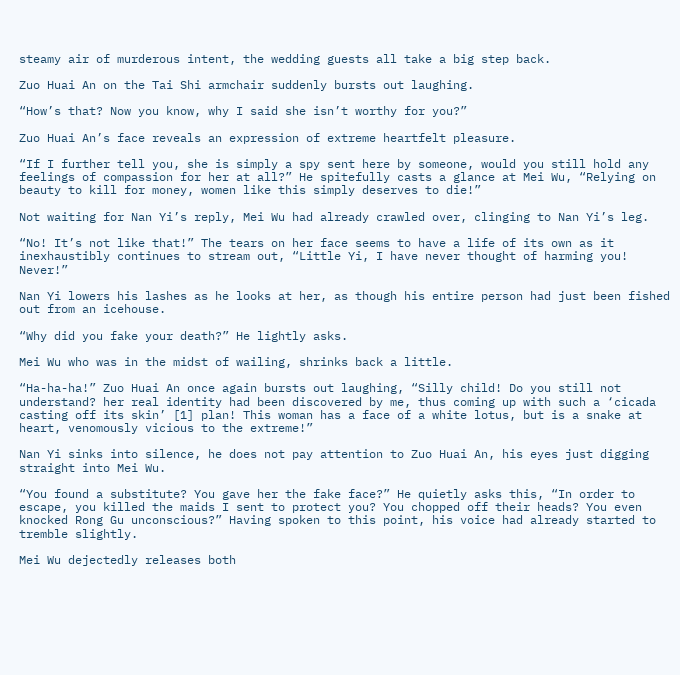steamy air of murderous intent, the wedding guests all take a big step back.

Zuo Huai An on the Tai Shi armchair suddenly bursts out laughing.

“How’s that? Now you know, why I said she isn’t worthy for you?”

Zuo Huai An’s face reveals an expression of extreme heartfelt pleasure.

“If I further tell you, she is simply a spy sent here by someone, would you still hold any feelings of compassion for her at all?” He spitefully casts a glance at Mei Wu, “Relying on beauty to kill for money, women like this simply deserves to die!”

Not waiting for Nan Yi’s reply, Mei Wu had already crawled over, clinging to Nan Yi’s leg.

“No! It’s not like that!” The tears on her face seems to have a life of its own as it inexhaustibly continues to stream out, “Little Yi, I have never thought of harming you! Never!”

Nan Yi lowers his lashes as he looks at her, as though his entire person had just been fished out from an icehouse.

“Why did you fake your death?” He lightly asks.

Mei Wu who was in the midst of wailing, shrinks back a little.

“Ha-ha-ha!” Zuo Huai An once again bursts out laughing, “Silly child! Do you still not understand? her real identity had been discovered by me, thus coming up with such a ‘cicada casting off its skin’ [1] plan! This woman has a face of a white lotus, but is a snake at heart, venomously vicious to the extreme!”

Nan Yi sinks into silence, he does not pay attention to Zuo Huai An, his eyes just digging straight into Mei Wu.

“You found a substitute? You gave her the fake face?” He quietly asks this, “In order to escape, you killed the maids I sent to protect you? You chopped off their heads? You even knocked Rong Gu unconscious?” Having spoken to this point, his voice had already started to tremble slightly.

Mei Wu dejectedly releases both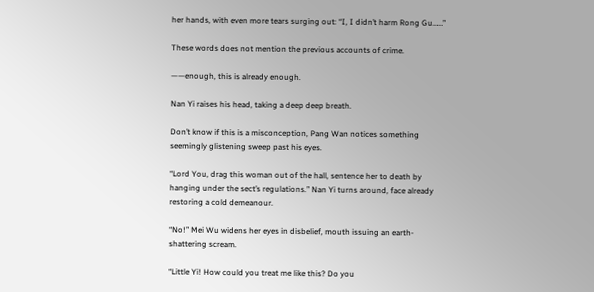her hands, with even more tears surging out: “I, I didn’t harm Rong Gu……”

These words does not mention the previous accounts of crime.

——enough, this is already enough.

Nan Yi raises his head, taking a deep deep breath.

Don’t know if this is a misconception, Pang Wan notices something seemingly glistening sweep past his eyes.

“Lord You, drag this woman out of the hall, sentence her to death by hanging under the sect’s regulations.” Nan Yi turns around, face already restoring a cold demeanour.

“No!” Mei Wu widens her eyes in disbelief, mouth issuing an earth-shattering scream.

“Little Yi! How could you treat me like this? Do you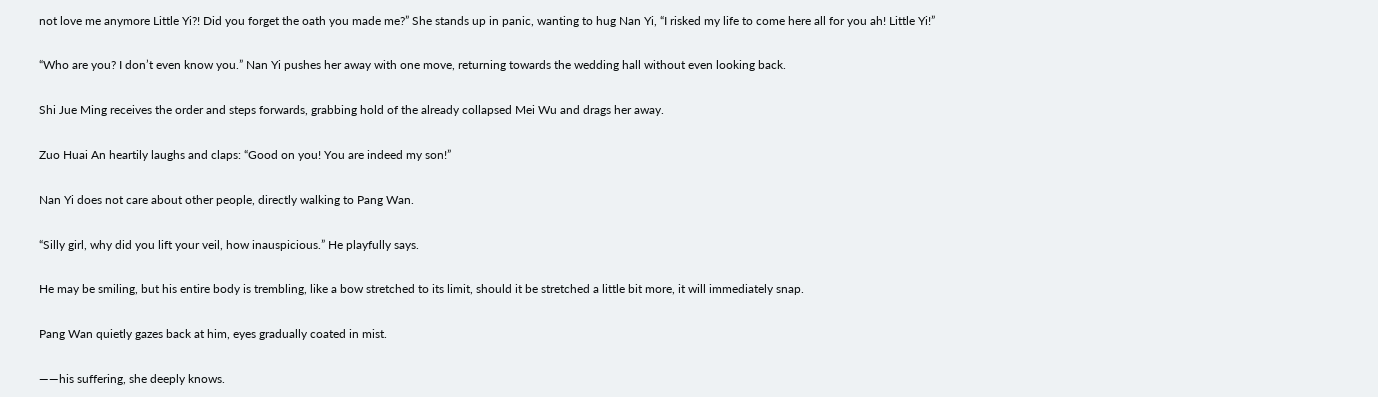not love me anymore Little Yi?! Did you forget the oath you made me?” She stands up in panic, wanting to hug Nan Yi, “I risked my life to come here all for you ah! Little Yi!”

“Who are you? I don’t even know you.” Nan Yi pushes her away with one move, returning towards the wedding hall without even looking back.

Shi Jue Ming receives the order and steps forwards, grabbing hold of the already collapsed Mei Wu and drags her away.

Zuo Huai An heartily laughs and claps: “Good on you! You are indeed my son!”

Nan Yi does not care about other people, directly walking to Pang Wan.

“Silly girl, why did you lift your veil, how inauspicious.” He playfully says.

He may be smiling, but his entire body is trembling, like a bow stretched to its limit, should it be stretched a little bit more, it will immediately snap.

Pang Wan quietly gazes back at him, eyes gradually coated in mist.

——his suffering, she deeply knows.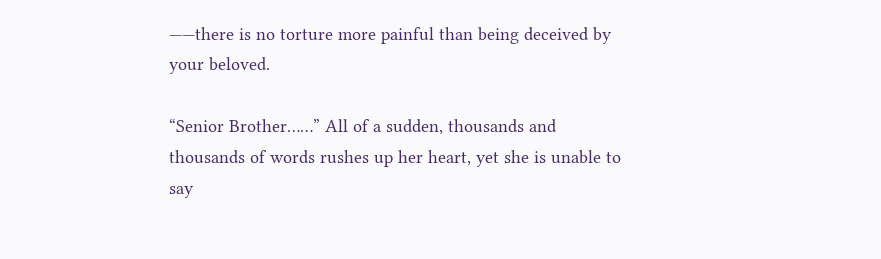——there is no torture more painful than being deceived by your beloved.

“Senior Brother……” All of a sudden, thousands and thousands of words rushes up her heart, yet she is unable to say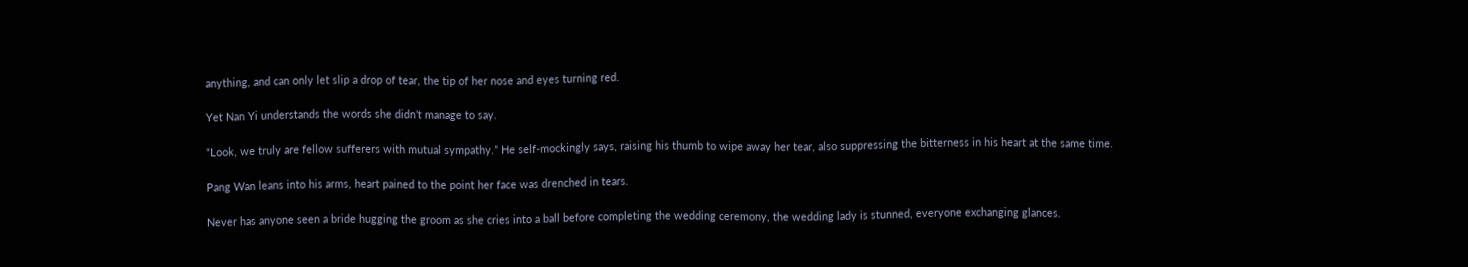anything, and can only let slip a drop of tear, the tip of her nose and eyes turning red.

Yet Nan Yi understands the words she didn’t manage to say.

“Look, we truly are fellow sufferers with mutual sympathy.” He self-mockingly says, raising his thumb to wipe away her tear, also suppressing the bitterness in his heart at the same time.

Pang Wan leans into his arms, heart pained to the point her face was drenched in tears.

Never has anyone seen a bride hugging the groom as she cries into a ball before completing the wedding ceremony, the wedding lady is stunned, everyone exchanging glances.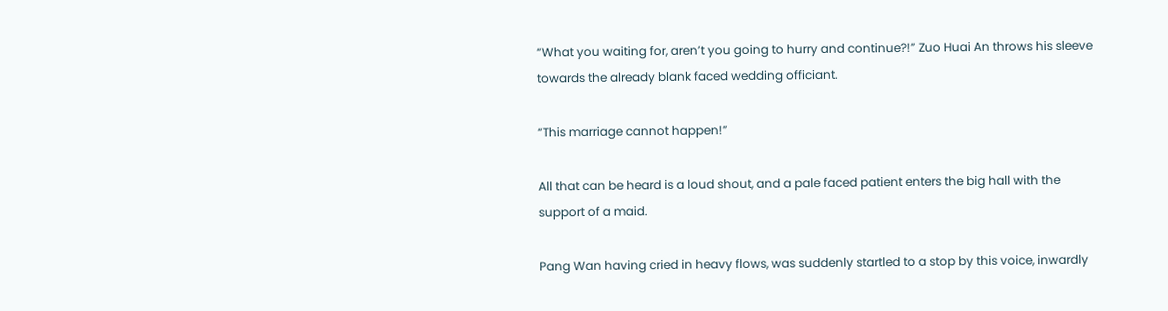“What you waiting for, aren’t you going to hurry and continue?!” Zuo Huai An throws his sleeve towards the already blank faced wedding officiant.

“This marriage cannot happen!”

All that can be heard is a loud shout, and a pale faced patient enters the big hall with the support of a maid.

Pang Wan having cried in heavy flows, was suddenly startled to a stop by this voice, inwardly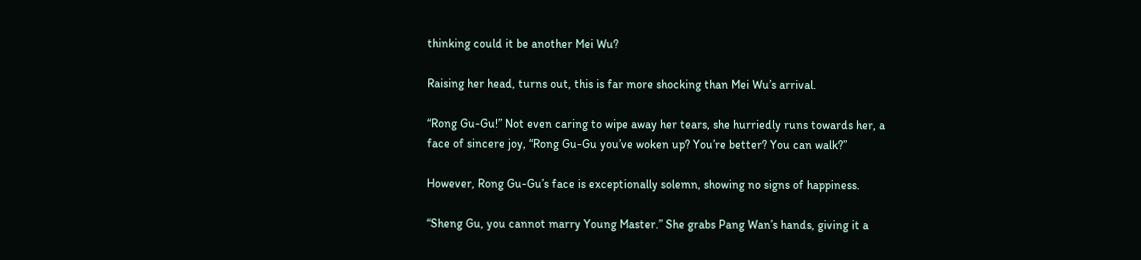thinking could it be another Mei Wu?

Raising her head, turns out, this is far more shocking than Mei Wu’s arrival.

“Rong Gu-Gu!” Not even caring to wipe away her tears, she hurriedly runs towards her, a face of sincere joy, “Rong Gu-Gu you’ve woken up? You’re better? You can walk?”

However, Rong Gu-Gu’s face is exceptionally solemn, showing no signs of happiness.

“Sheng Gu, you cannot marry Young Master.” She grabs Pang Wan’s hands, giving it a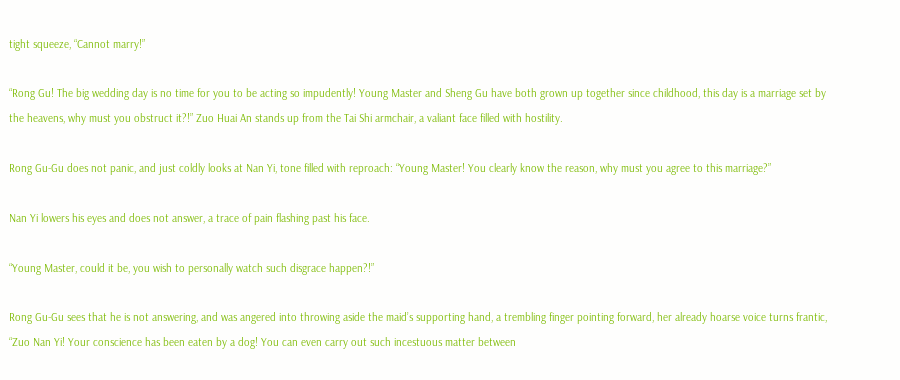tight squeeze, “Cannot marry!”

“Rong Gu! The big wedding day is no time for you to be acting so impudently! Young Master and Sheng Gu have both grown up together since childhood, this day is a marriage set by the heavens, why must you obstruct it?!” Zuo Huai An stands up from the Tai Shi armchair, a valiant face filled with hostility.

Rong Gu-Gu does not panic, and just coldly looks at Nan Yi, tone filled with reproach: “Young Master! You clearly know the reason, why must you agree to this marriage?”

Nan Yi lowers his eyes and does not answer, a trace of pain flashing past his face.

“Young Master, could it be, you wish to personally watch such disgrace happen?!”

Rong Gu-Gu sees that he is not answering, and was angered into throwing aside the maid’s supporting hand, a trembling finger pointing forward, her already hoarse voice turns frantic, “Zuo Nan Yi! Your conscience has been eaten by a dog! You can even carry out such incestuous matter between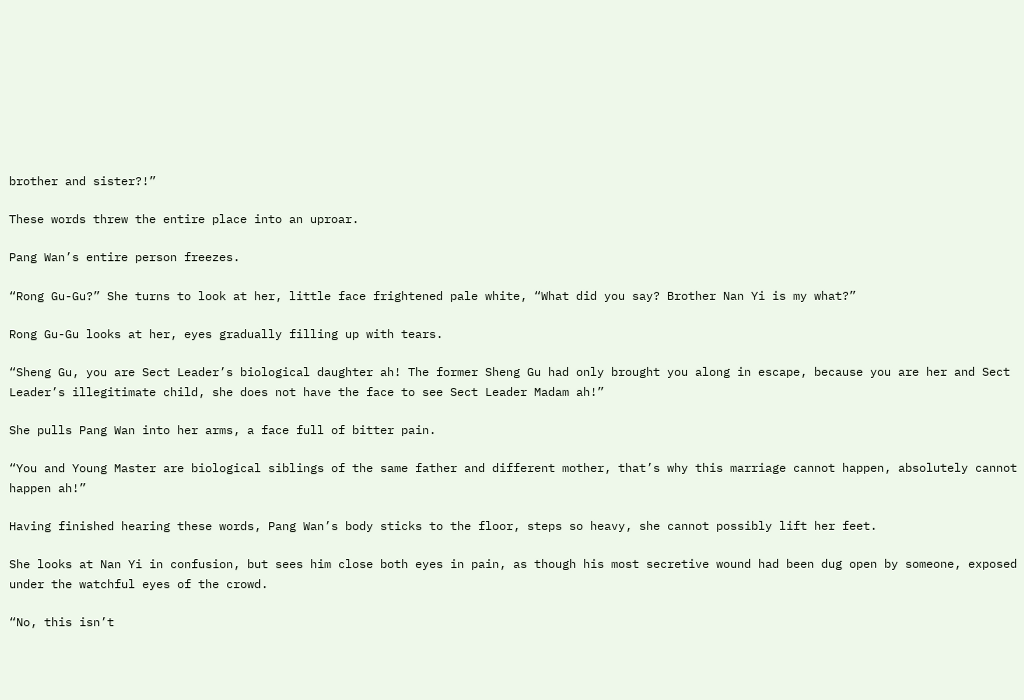brother and sister?!”

These words threw the entire place into an uproar.

Pang Wan’s entire person freezes.

“Rong Gu-Gu?” She turns to look at her, little face frightened pale white, “What did you say? Brother Nan Yi is my what?”

Rong Gu-Gu looks at her, eyes gradually filling up with tears.

“Sheng Gu, you are Sect Leader’s biological daughter ah! The former Sheng Gu had only brought you along in escape, because you are her and Sect Leader’s illegitimate child, she does not have the face to see Sect Leader Madam ah!”

She pulls Pang Wan into her arms, a face full of bitter pain.

“You and Young Master are biological siblings of the same father and different mother, that’s why this marriage cannot happen, absolutely cannot happen ah!”

Having finished hearing these words, Pang Wan’s body sticks to the floor, steps so heavy, she cannot possibly lift her feet.

She looks at Nan Yi in confusion, but sees him close both eyes in pain, as though his most secretive wound had been dug open by someone, exposed under the watchful eyes of the crowd.

“No, this isn’t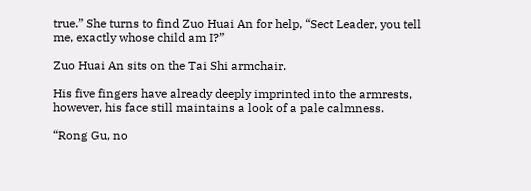true.” She turns to find Zuo Huai An for help, “Sect Leader, you tell me, exactly whose child am I?”

Zuo Huai An sits on the Tai Shi armchair.

His five fingers have already deeply imprinted into the armrests, however, his face still maintains a look of a pale calmness.

“Rong Gu, no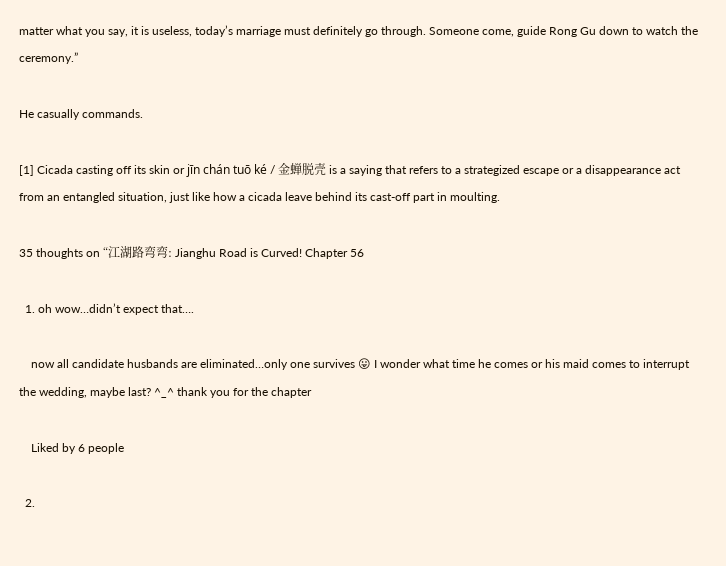matter what you say, it is useless, today’s marriage must definitely go through. Someone come, guide Rong Gu down to watch the ceremony.”

He casually commands.

[1] Cicada casting off its skin or jīn chán tuō ké / 金蝉脱壳 is a saying that refers to a strategized escape or a disappearance act from an entangled situation, just like how a cicada leave behind its cast-off part in moulting.

35 thoughts on “江湖路弯弯: Jianghu Road is Curved! Chapter 56

  1. oh wow…didn’t expect that….

    now all candidate husbands are eliminated…only one survives 😛 I wonder what time he comes or his maid comes to interrupt the wedding, maybe last? ^_^ thank you for the chapter

    Liked by 6 people

  2.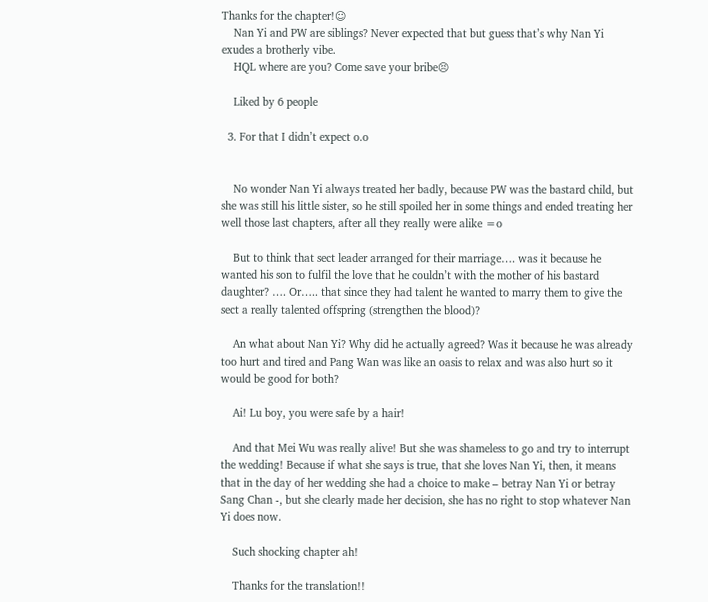Thanks for the chapter!☺
    Nan Yi and PW are siblings? Never expected that but guess that’s why Nan Yi exudes a brotherly vibe.
    HQL where are you? Come save your bribe😣

    Liked by 6 people

  3. For that I didn’t expect o.o


    No wonder Nan Yi always treated her badly, because PW was the bastard child, but she was still his little sister, so he still spoiled her in some things and ended treating her well those last chapters, after all they really were alike =o

    But to think that sect leader arranged for their marriage…. was it because he wanted his son to fulfil the love that he couldn’t with the mother of his bastard daughter? …. Or….. that since they had talent he wanted to marry them to give the sect a really talented offspring (strengthen the blood)?

    An what about Nan Yi? Why did he actually agreed? Was it because he was already too hurt and tired and Pang Wan was like an oasis to relax and was also hurt so it would be good for both?

    Ai! Lu boy, you were safe by a hair!

    And that Mei Wu was really alive! But she was shameless to go and try to interrupt the wedding! Because if what she says is true, that she loves Nan Yi, then, it means that in the day of her wedding she had a choice to make – betray Nan Yi or betray Sang Chan -, but she clearly made her decision, she has no right to stop whatever Nan Yi does now.

    Such shocking chapter ah!

    Thanks for the translation!!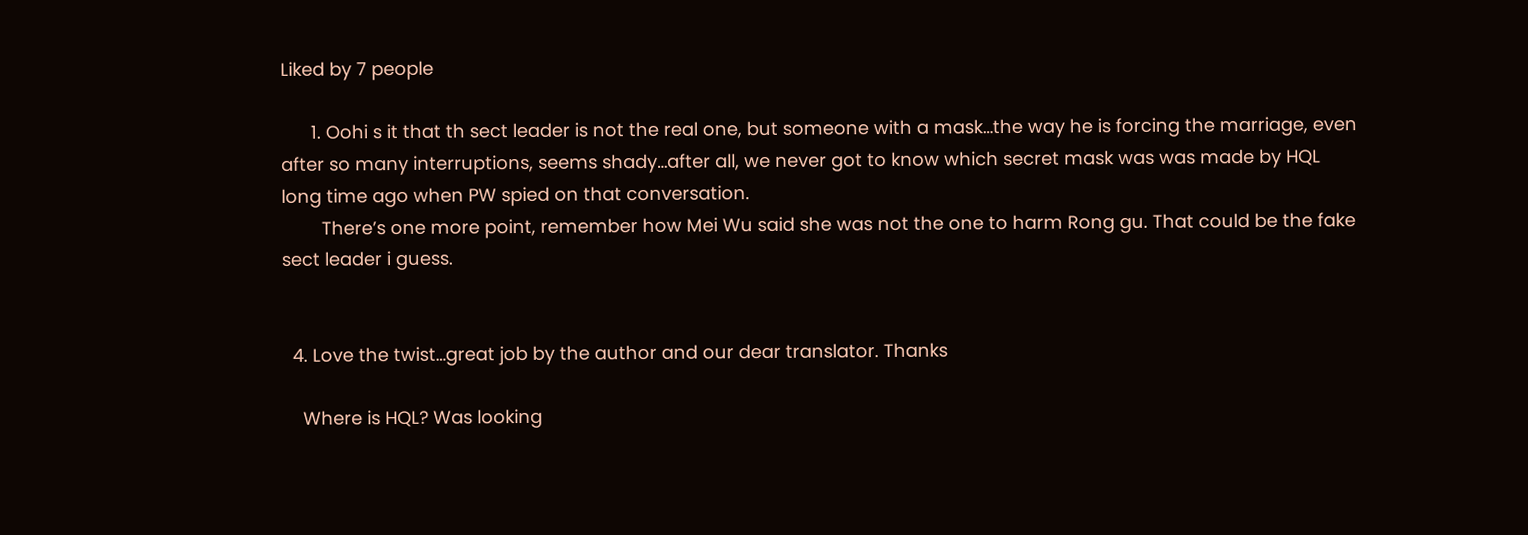Liked by 7 people

      1. Oohi s it that th sect leader is not the real one, but someone with a mask…the way he is forcing the marriage, even after so many interruptions, seems shady…after all, we never got to know which secret mask was was made by HQL long time ago when PW spied on that conversation.
        There’s one more point, remember how Mei Wu said she was not the one to harm Rong gu. That could be the fake sect leader i guess.


  4. Love the twist…great job by the author and our dear translator. Thanks

    Where is HQL? Was looking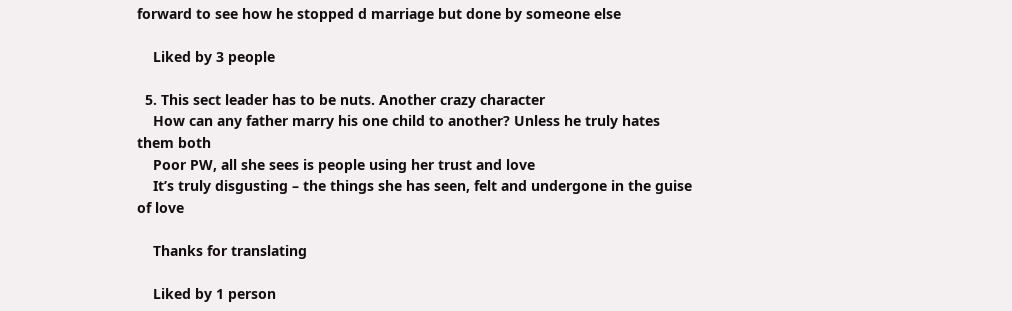forward to see how he stopped d marriage but done by someone else

    Liked by 3 people

  5. This sect leader has to be nuts. Another crazy character
    How can any father marry his one child to another? Unless he truly hates them both
    Poor PW, all she sees is people using her trust and love
    It’s truly disgusting – the things she has seen, felt and undergone in the guise of love

    Thanks for translating

    Liked by 1 person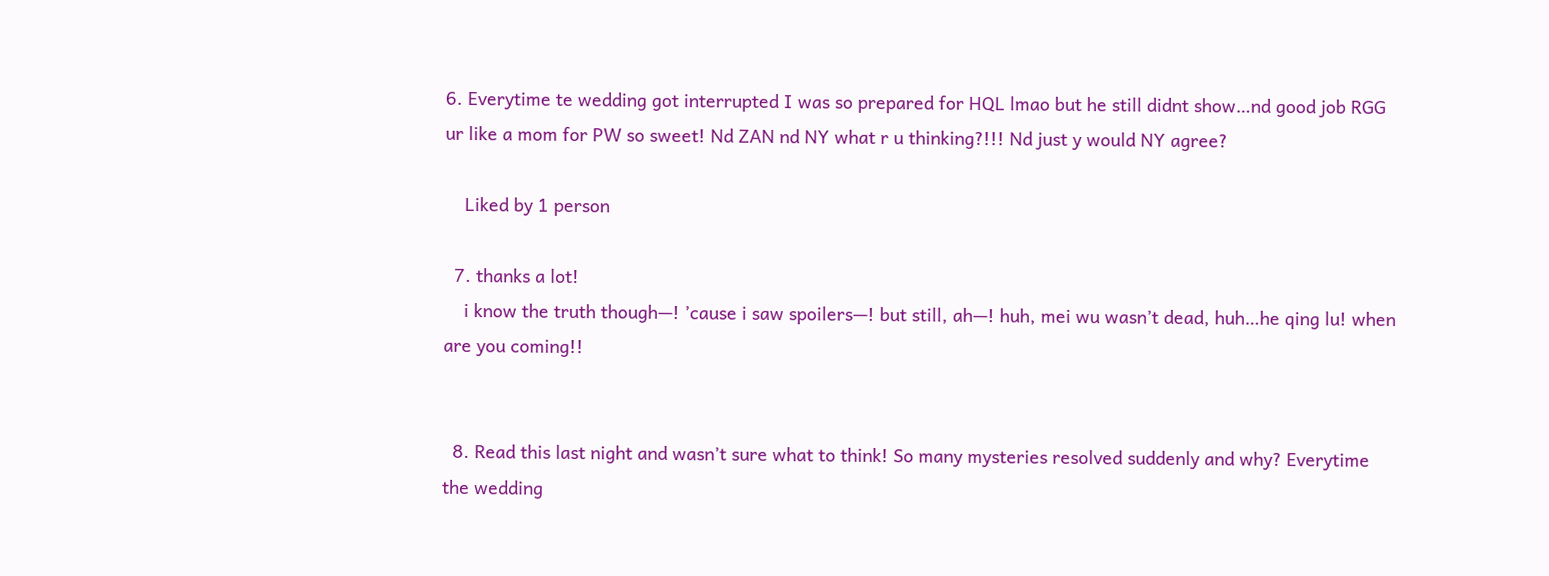6. Everytime te wedding got interrupted I was so prepared for HQL lmao but he still didnt show…nd good job RGG ur like a mom for PW so sweet! Nd ZAN nd NY what r u thinking?!!! Nd just y would NY agree?

    Liked by 1 person

  7. thanks a lot!
    i know the truth though—! ’cause i saw spoilers—! but still, ah—! huh, mei wu wasn’t dead, huh…he qing lu! when are you coming!!


  8. Read this last night and wasn’t sure what to think! So many mysteries resolved suddenly and why? Everytime the wedding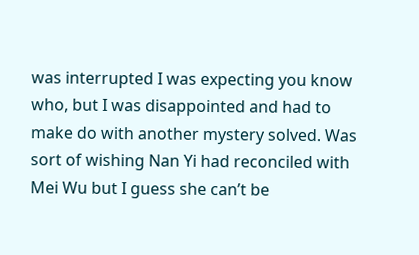was interrupted I was expecting you know who, but I was disappointed and had to make do with another mystery solved. Was sort of wishing Nan Yi had reconciled with Mei Wu but I guess she can’t be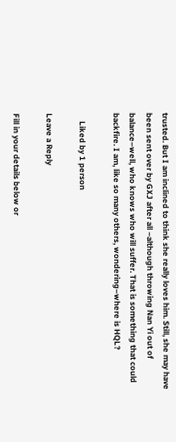trusted. But I am inclined to think she really loves him. Still, she may have been sent over by GXJ after all –although throwing Nan Yi out of balance–well, who knows who will suffer. That is something that could backfire. I am, like so many others, wondering–where is HQL?

    Liked by 1 person

Leave a Reply

Fill in your details below or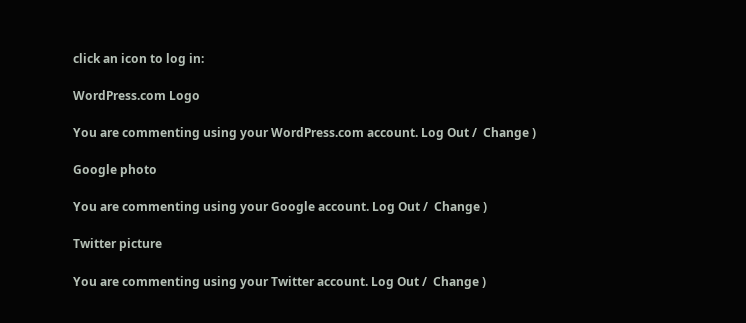click an icon to log in:

WordPress.com Logo

You are commenting using your WordPress.com account. Log Out /  Change )

Google photo

You are commenting using your Google account. Log Out /  Change )

Twitter picture

You are commenting using your Twitter account. Log Out /  Change )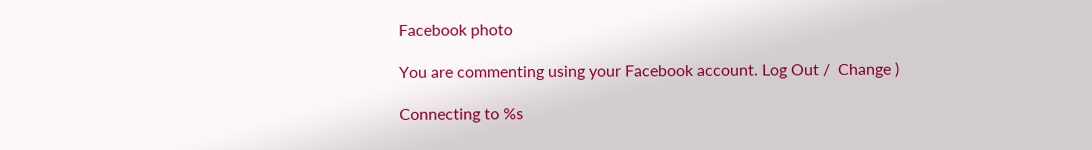Facebook photo

You are commenting using your Facebook account. Log Out /  Change )

Connecting to %s